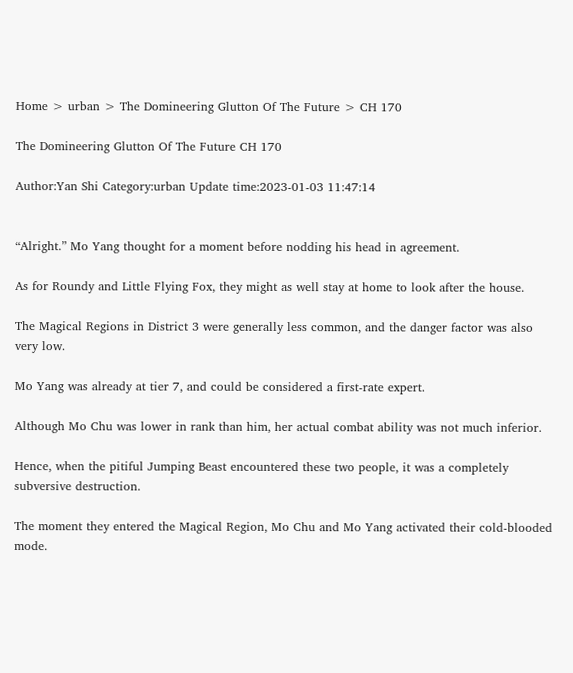Home > urban > The Domineering Glutton Of The Future > CH 170

The Domineering Glutton Of The Future CH 170

Author:Yan Shi Category:urban Update time:2023-01-03 11:47:14


“Alright.” Mo Yang thought for a moment before nodding his head in agreement.

As for Roundy and Little Flying Fox, they might as well stay at home to look after the house.

The Magical Regions in District 3 were generally less common, and the danger factor was also very low.

Mo Yang was already at tier 7, and could be considered a first-rate expert.

Although Mo Chu was lower in rank than him, her actual combat ability was not much inferior.

Hence, when the pitiful Jumping Beast encountered these two people, it was a completely subversive destruction.

The moment they entered the Magical Region, Mo Chu and Mo Yang activated their cold-blooded mode.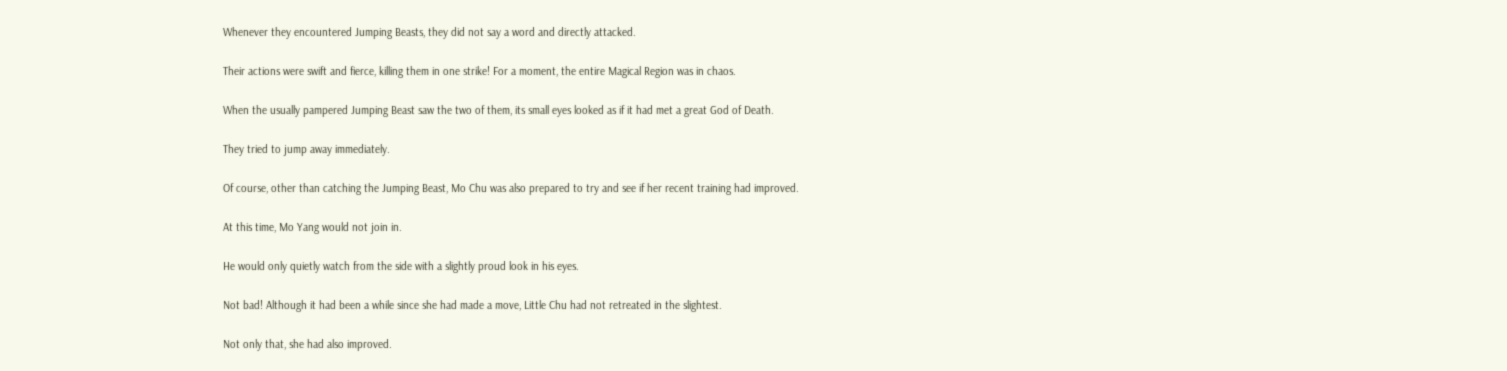Whenever they encountered Jumping Beasts, they did not say a word and directly attacked.

Their actions were swift and fierce, killing them in one strike! For a moment, the entire Magical Region was in chaos.

When the usually pampered Jumping Beast saw the two of them, its small eyes looked as if it had met a great God of Death.

They tried to jump away immediately.

Of course, other than catching the Jumping Beast, Mo Chu was also prepared to try and see if her recent training had improved.

At this time, Mo Yang would not join in.

He would only quietly watch from the side with a slightly proud look in his eyes.

Not bad! Although it had been a while since she had made a move, Little Chu had not retreated in the slightest.

Not only that, she had also improved.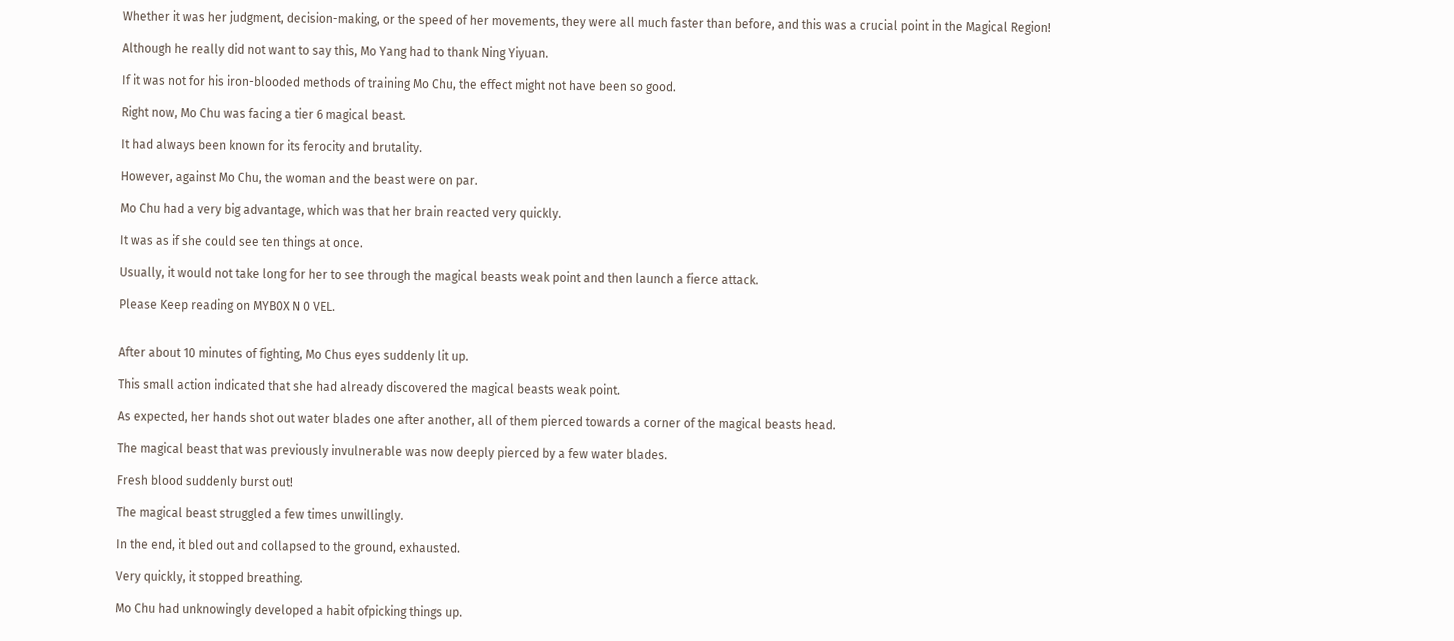Whether it was her judgment, decision-making, or the speed of her movements, they were all much faster than before, and this was a crucial point in the Magical Region!

Although he really did not want to say this, Mo Yang had to thank Ning Yiyuan.

If it was not for his iron-blooded methods of training Mo Chu, the effect might not have been so good.

Right now, Mo Chu was facing a tier 6 magical beast.

It had always been known for its ferocity and brutality.

However, against Mo Chu, the woman and the beast were on par.

Mo Chu had a very big advantage, which was that her brain reacted very quickly.

It was as if she could see ten things at once.

Usually, it would not take long for her to see through the magical beasts weak point and then launch a fierce attack.

Please Keep reading on MYB0X N 0 VEL.


After about 10 minutes of fighting, Mo Chus eyes suddenly lit up.

This small action indicated that she had already discovered the magical beasts weak point.

As expected, her hands shot out water blades one after another, all of them pierced towards a corner of the magical beasts head.

The magical beast that was previously invulnerable was now deeply pierced by a few water blades.

Fresh blood suddenly burst out!

The magical beast struggled a few times unwillingly.

In the end, it bled out and collapsed to the ground, exhausted.

Very quickly, it stopped breathing.

Mo Chu had unknowingly developed a habit ofpicking things up.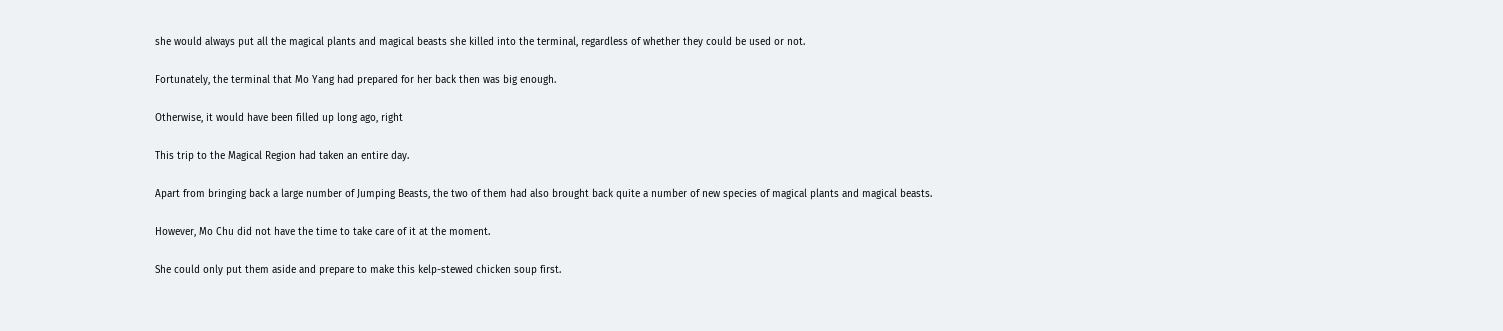she would always put all the magical plants and magical beasts she killed into the terminal, regardless of whether they could be used or not.

Fortunately, the terminal that Mo Yang had prepared for her back then was big enough.

Otherwise, it would have been filled up long ago, right

This trip to the Magical Region had taken an entire day.

Apart from bringing back a large number of Jumping Beasts, the two of them had also brought back quite a number of new species of magical plants and magical beasts.

However, Mo Chu did not have the time to take care of it at the moment.

She could only put them aside and prepare to make this kelp-stewed chicken soup first.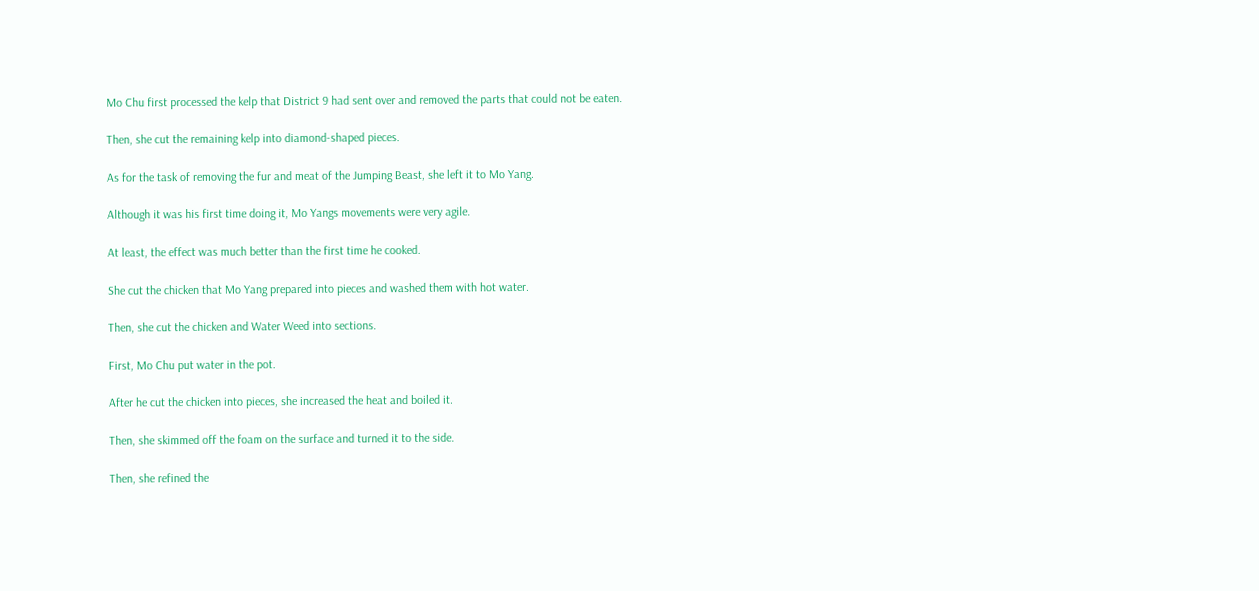Mo Chu first processed the kelp that District 9 had sent over and removed the parts that could not be eaten.

Then, she cut the remaining kelp into diamond-shaped pieces.

As for the task of removing the fur and meat of the Jumping Beast, she left it to Mo Yang.

Although it was his first time doing it, Mo Yangs movements were very agile.

At least, the effect was much better than the first time he cooked.

She cut the chicken that Mo Yang prepared into pieces and washed them with hot water.

Then, she cut the chicken and Water Weed into sections.

First, Mo Chu put water in the pot.

After he cut the chicken into pieces, she increased the heat and boiled it.

Then, she skimmed off the foam on the surface and turned it to the side.

Then, she refined the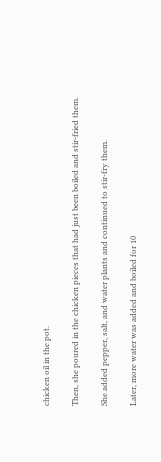chicken oil in the pot.

Then, she poured in the chicken pieces that had just been boiled and stir-fried them.

She added pepper, salt, and water plants and continued to stir-fry them.

Later, more water was added and boiled for 10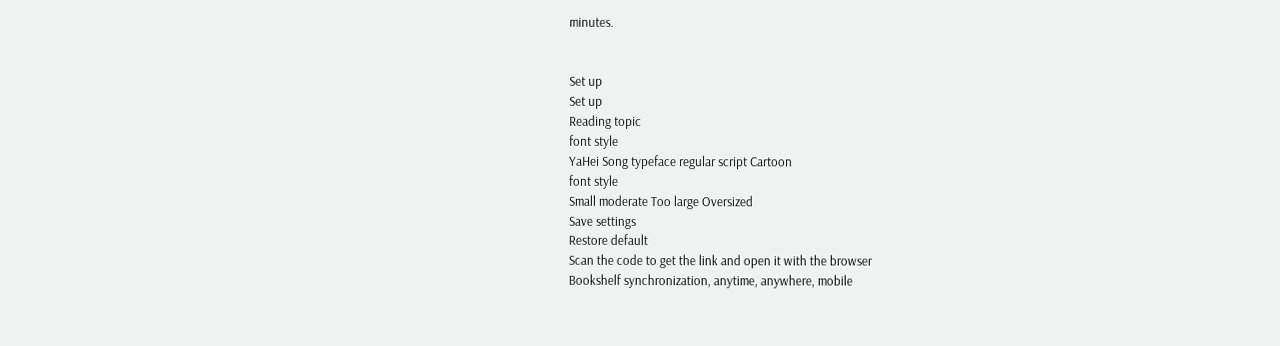minutes.


Set up
Set up
Reading topic
font style
YaHei Song typeface regular script Cartoon
font style
Small moderate Too large Oversized
Save settings
Restore default
Scan the code to get the link and open it with the browser
Bookshelf synchronization, anytime, anywhere, mobile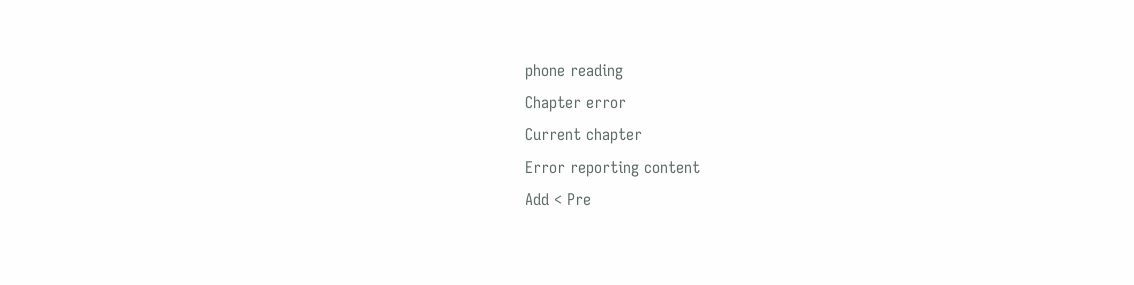phone reading
Chapter error
Current chapter
Error reporting content
Add < Pre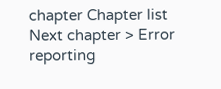chapter Chapter list Next chapter > Error reporting